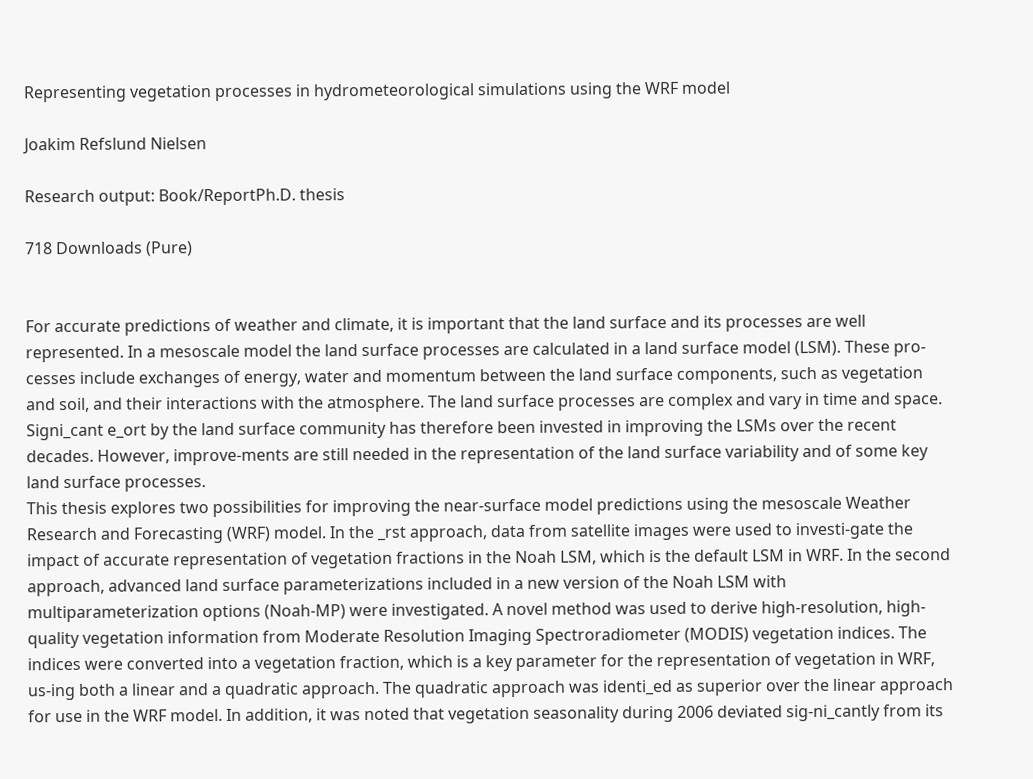Representing vegetation processes in hydrometeorological simulations using the WRF model

Joakim Refslund Nielsen

Research output: Book/ReportPh.D. thesis

718 Downloads (Pure)


For accurate predictions of weather and climate, it is important that the land surface and its processes are well represented. In a mesoscale model the land surface processes are calculated in a land surface model (LSM). These pro-cesses include exchanges of energy, water and momentum between the land surface components, such as vegetation and soil, and their interactions with the atmosphere. The land surface processes are complex and vary in time and space. Signi_cant e_ort by the land surface community has therefore been invested in improving the LSMs over the recent decades. However, improve-ments are still needed in the representation of the land surface variability and of some key land surface processes.
This thesis explores two possibilities for improving the near-surface model predictions using the mesoscale Weather Research and Forecasting (WRF) model. In the _rst approach, data from satellite images were used to investi-gate the impact of accurate representation of vegetation fractions in the Noah LSM, which is the default LSM in WRF. In the second approach, advanced land surface parameterizations included in a new version of the Noah LSM with multiparameterization options (Noah-MP) were investigated. A novel method was used to derive high-resolution, high-quality vegetation information from Moderate Resolution Imaging Spectroradiometer (MODIS) vegetation indices. The indices were converted into a vegetation fraction, which is a key parameter for the representation of vegetation in WRF, us-ing both a linear and a quadratic approach. The quadratic approach was identi_ed as superior over the linear approach for use in the WRF model. In addition, it was noted that vegetation seasonality during 2006 deviated sig-ni_cantly from its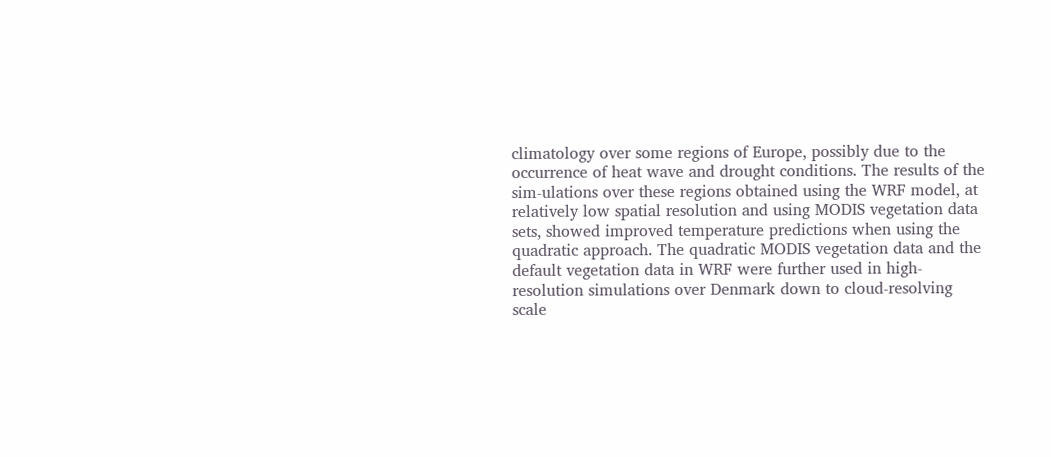climatology over some regions of Europe, possibly due to the occurrence of heat wave and drought conditions. The results of the sim-ulations over these regions obtained using the WRF model, at relatively low spatial resolution and using MODIS vegetation data sets, showed improved temperature predictions when using the quadratic approach. The quadratic MODIS vegetation data and the default vegetation data in WRF were further used in high-resolution simulations over Denmark down to cloud-resolving scale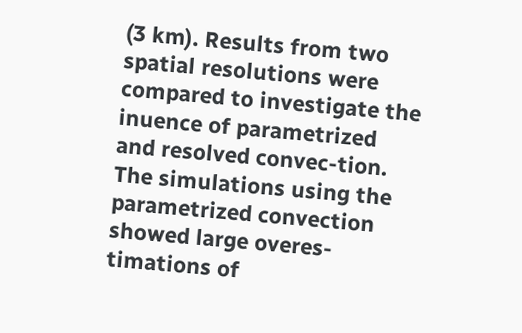(3 km). Results from two spatial resolutions were compared to investigate the inuence of parametrized and resolved convec-tion. The simulations using the parametrized convection showed large overes-timations of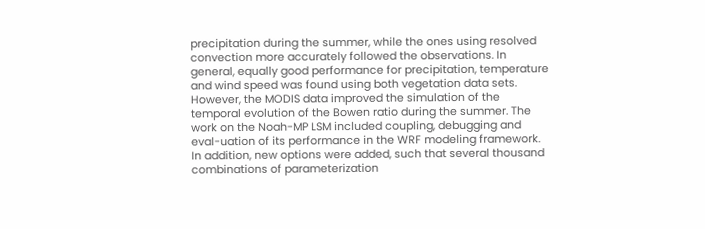precipitation during the summer, while the ones using resolved convection more accurately followed the observations. In general, equally good performance for precipitation, temperature and wind speed was found using both vegetation data sets. However, the MODIS data improved the simulation of the temporal evolution of the Bowen ratio during the summer. The work on the Noah-MP LSM included coupling, debugging and eval-uation of its performance in the WRF modeling framework. In addition, new options were added, such that several thousand combinations of parameterization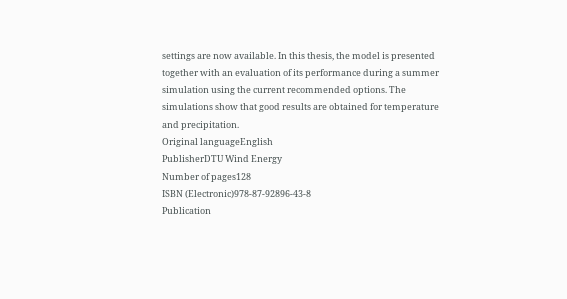settings are now available. In this thesis, the model is presented together with an evaluation of its performance during a summer simulation using the current recommended options. The simulations show that good results are obtained for temperature and precipitation.
Original languageEnglish
PublisherDTU Wind Energy
Number of pages128
ISBN (Electronic)978-87-92896-43-8
Publication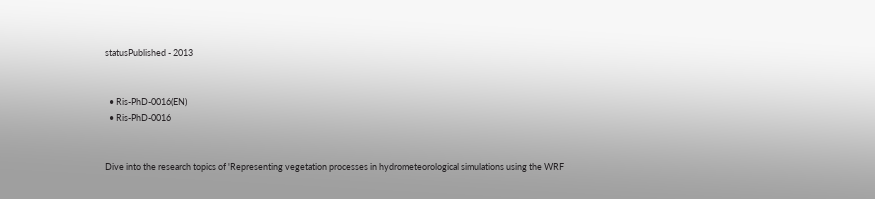statusPublished - 2013


  • Ris-PhD-0016(EN)
  • Ris-PhD-0016


Dive into the research topics of 'Representing vegetation processes in hydrometeorological simulations using the WRF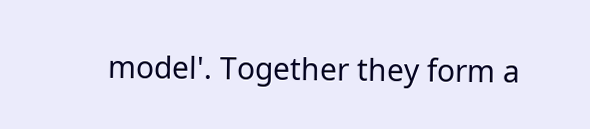model'. Together they form a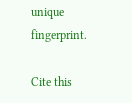unique fingerprint.

Cite this